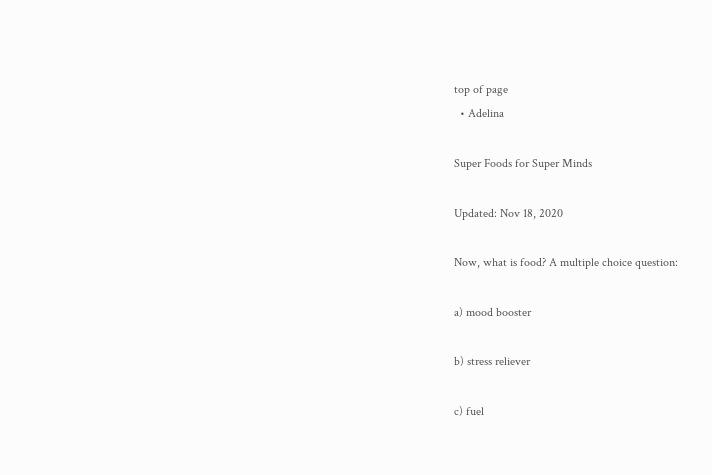top of page
  • Adelina

Super Foods for Super Minds

Updated: Nov 18, 2020

Now, what is food? A multiple choice question:

a) mood booster

b) stress reliever

c) fuel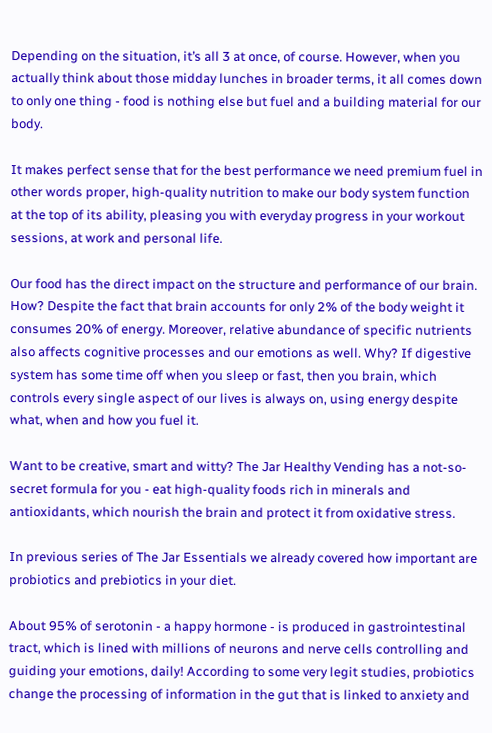Depending on the situation, it’s all 3 at once, of course. However, when you actually think about those midday lunches in broader terms, it all comes down to only one thing - food is nothing else but fuel and a building material for our body.

It makes perfect sense that for the best performance we need premium fuel in other words proper, high-quality nutrition to make our body system function at the top of its ability, pleasing you with everyday progress in your workout sessions, at work and personal life.

Our food has the direct impact on the structure and performance of our brain. How? Despite the fact that brain accounts for only 2% of the body weight it consumes 20% of energy. Moreover, relative abundance of specific nutrients also affects cognitive processes and our emotions as well. Why? If digestive system has some time off when you sleep or fast, then you brain, which controls every single aspect of our lives is always on, using energy despite what, when and how you fuel it.

Want to be creative, smart and witty? The Jar Healthy Vending has a not-so-secret formula for you - eat high-quality foods rich in minerals and antioxidants, which nourish the brain and protect it from oxidative stress.

In previous series of The Jar Essentials we already covered how important are probiotics and prebiotics in your diet.

About 95% of serotonin - a happy hormone - is produced in gastrointestinal tract, which is lined with millions of neurons and nerve cells controlling and guiding your emotions, daily! According to some very legit studies, probiotics change the processing of information in the gut that is linked to anxiety and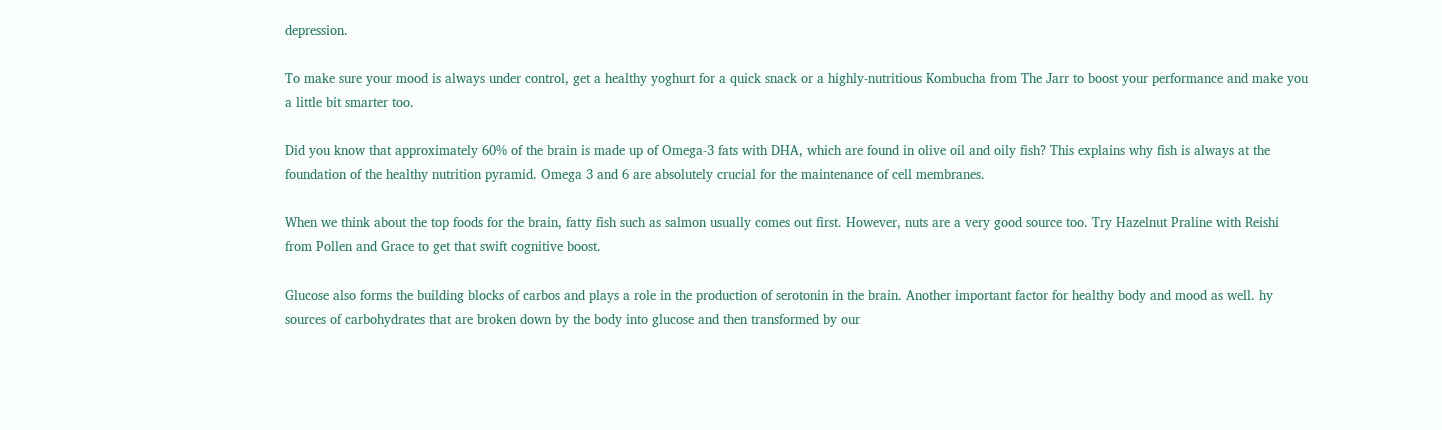depression.

To make sure your mood is always under control, get a healthy yoghurt for a quick snack or a highly-nutritious Kombucha from The Jarr to boost your performance and make you a little bit smarter too.

Did you know that approximately 60% of the brain is made up of Omega-3 fats with DHA, which are found in olive oil and oily fish? This explains why fish is always at the foundation of the healthy nutrition pyramid. Omega 3 and 6 are absolutely crucial for the maintenance of cell membranes.

When we think about the top foods for the brain, fatty fish such as salmon usually comes out first. However, nuts are a very good source too. Try Hazelnut Praline with Reishi from Pollen and Grace to get that swift cognitive boost.

Glucose also forms the building blocks of carbos and plays a role in the production of serotonin in the brain. Another important factor for healthy body and mood as well. hy sources of carbohydrates that are broken down by the body into glucose and then transformed by our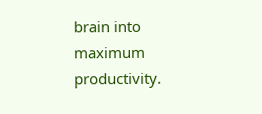brain into maximum productivity.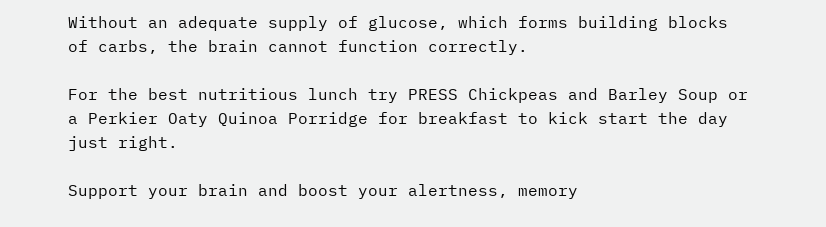Without an adequate supply of glucose, which forms building blocks of carbs, the brain cannot function correctly.

For the best nutritious lunch try PRESS Chickpeas and Barley Soup or a Perkier Oaty Quinoa Porridge for breakfast to kick start the day just right.

Support your brain and boost your alertness, memory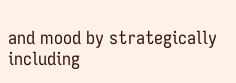and mood by strategically including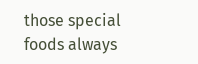those special foods always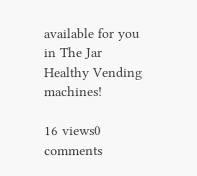available for you in The Jar Healthy Vending machines!

16 views0 comments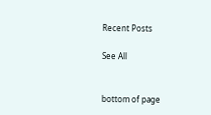Recent Posts

See All


bottom of page